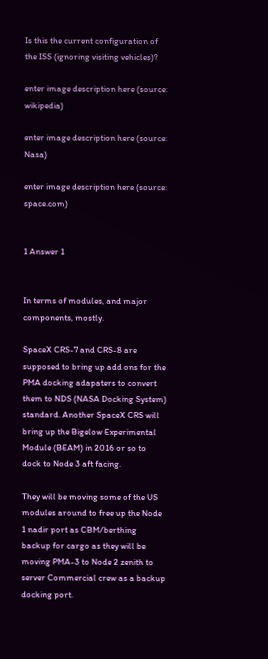Is this the current configuration of the ISS (ignoring visiting vehicles)?

enter image description here (source: wikipedia)

enter image description here (source: Nasa)

enter image description here (source: space.com)


1 Answer 1


In terms of modules, and major components, mostly.

SpaceX CRS-7 and CRS-8 are supposed to bring up add ons for the PMA docking adapaters to convert them to NDS (NASA Docking System) standard. Another SpaceX CRS will bring up the Bigelow Experimental Module (BEAM) in 2016 or so to dock to Node 3 aft facing.

They will be moving some of the US modules around to free up the Node 1 nadir port as CBM/berthing backup for cargo as they will be moving PMA-3 to Node 2 zenith to server Commercial crew as a backup docking port.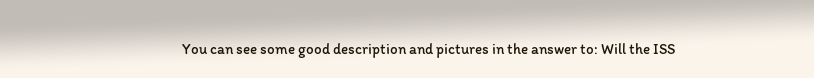You can see some good description and pictures in the answer to: Will the ISS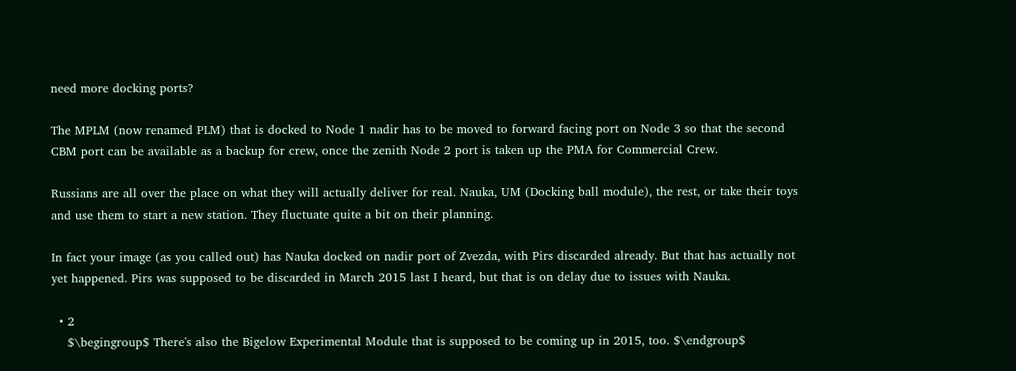need more docking ports?

The MPLM (now renamed PLM) that is docked to Node 1 nadir has to be moved to forward facing port on Node 3 so that the second CBM port can be available as a backup for crew, once the zenith Node 2 port is taken up the PMA for Commercial Crew.

Russians are all over the place on what they will actually deliver for real. Nauka, UM (Docking ball module), the rest, or take their toys and use them to start a new station. They fluctuate quite a bit on their planning.

In fact your image (as you called out) has Nauka docked on nadir port of Zvezda, with Pirs discarded already. But that has actually not yet happened. Pirs was supposed to be discarded in March 2015 last I heard, but that is on delay due to issues with Nauka.

  • 2
    $\begingroup$ There's also the Bigelow Experimental Module that is supposed to be coming up in 2015, too. $\endgroup$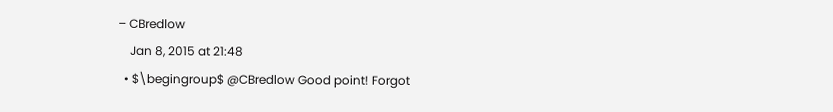– CBredlow
    Jan 8, 2015 at 21:48
  • $\begingroup$ @CBredlow Good point! Forgot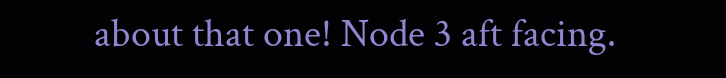about that one! Node 3 aft facing.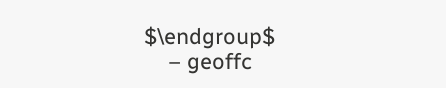$\endgroup$
    – geoffc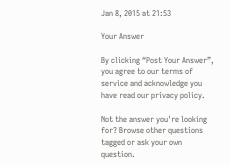Jan 8, 2015 at 21:53

Your Answer

By clicking “Post Your Answer”, you agree to our terms of service and acknowledge you have read our privacy policy.

Not the answer you're looking for? Browse other questions tagged or ask your own question.